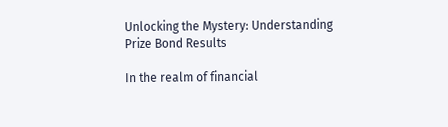Unlocking the Mystery: Understanding Prize Bond Results

In the realm of financial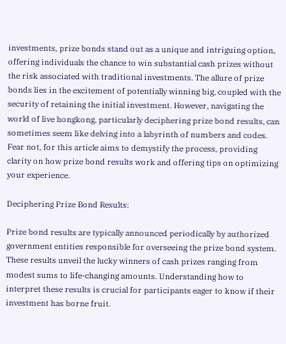investments, prize bonds stand out as a unique and intriguing option, offering individuals the chance to win substantial cash prizes without the risk associated with traditional investments. The allure of prize bonds lies in the excitement of potentially winning big, coupled with the security of retaining the initial investment. However, navigating the world of live hongkong, particularly deciphering prize bond results, can sometimes seem like delving into a labyrinth of numbers and codes. Fear not, for this article aims to demystify the process, providing clarity on how prize bond results work and offering tips on optimizing your experience.

Deciphering Prize Bond Results:

Prize bond results are typically announced periodically by authorized government entities responsible for overseeing the prize bond system. These results unveil the lucky winners of cash prizes ranging from modest sums to life-changing amounts. Understanding how to interpret these results is crucial for participants eager to know if their investment has borne fruit.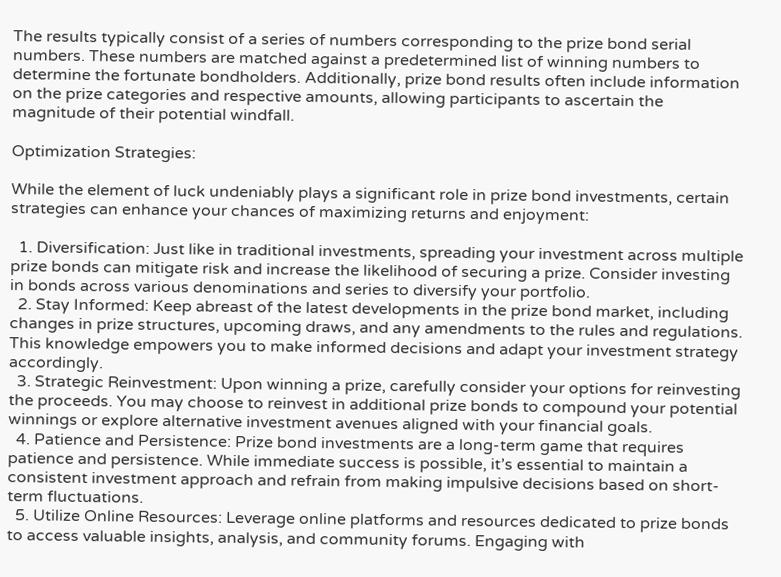The results typically consist of a series of numbers corresponding to the prize bond serial numbers. These numbers are matched against a predetermined list of winning numbers to determine the fortunate bondholders. Additionally, prize bond results often include information on the prize categories and respective amounts, allowing participants to ascertain the magnitude of their potential windfall.

Optimization Strategies:

While the element of luck undeniably plays a significant role in prize bond investments, certain strategies can enhance your chances of maximizing returns and enjoyment:

  1. Diversification: Just like in traditional investments, spreading your investment across multiple prize bonds can mitigate risk and increase the likelihood of securing a prize. Consider investing in bonds across various denominations and series to diversify your portfolio.
  2. Stay Informed: Keep abreast of the latest developments in the prize bond market, including changes in prize structures, upcoming draws, and any amendments to the rules and regulations. This knowledge empowers you to make informed decisions and adapt your investment strategy accordingly.
  3. Strategic Reinvestment: Upon winning a prize, carefully consider your options for reinvesting the proceeds. You may choose to reinvest in additional prize bonds to compound your potential winnings or explore alternative investment avenues aligned with your financial goals.
  4. Patience and Persistence: Prize bond investments are a long-term game that requires patience and persistence. While immediate success is possible, it’s essential to maintain a consistent investment approach and refrain from making impulsive decisions based on short-term fluctuations.
  5. Utilize Online Resources: Leverage online platforms and resources dedicated to prize bonds to access valuable insights, analysis, and community forums. Engaging with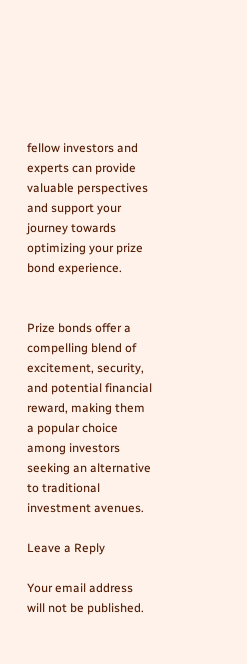fellow investors and experts can provide valuable perspectives and support your journey towards optimizing your prize bond experience.


Prize bonds offer a compelling blend of excitement, security, and potential financial reward, making them a popular choice among investors seeking an alternative to traditional investment avenues.

Leave a Reply

Your email address will not be published.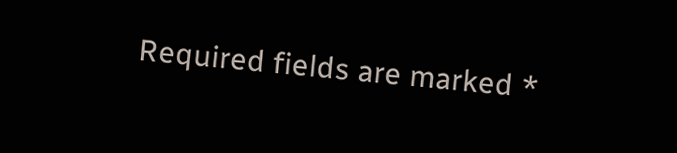Required fields are marked *